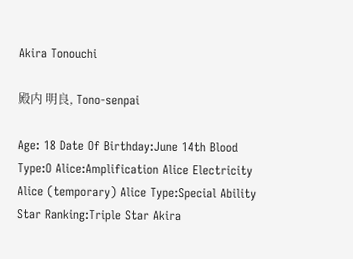Akira Tonouchi

殿内 明良, Tono-senpai

Age: 18 Date Of Birthday:June 14th Blood Type:O Alice:Amplification Alice Electricity Alice (temporary) Alice Type:Special Ability Star Ranking:Triple Star Akira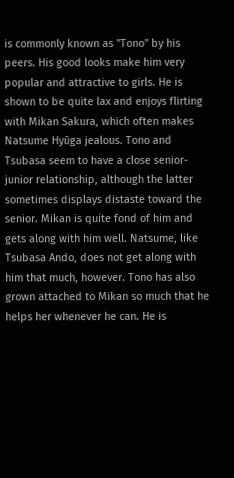is commonly known as "Tono" by his peers. His good looks make him very popular and attractive to girls. He is shown to be quite lax and enjoys flirting with Mikan Sakura, which often makes Natsume Hyūga jealous. Tono and Tsubasa seem to have a close senior-junior relationship, although the latter sometimes displays distaste toward the senior. Mikan is quite fond of him and gets along with him well. Natsume, like Tsubasa Ando, does not get along with him that much, however. Tono has also grown attached to Mikan so much that he helps her whenever he can. He is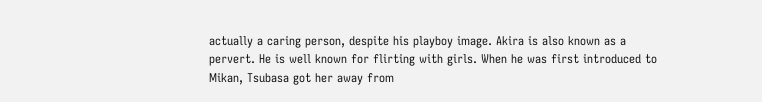actually a caring person, despite his playboy image. Akira is also known as a pervert. He is well known for flirting with girls. When he was first introduced to Mikan, Tsubasa got her away from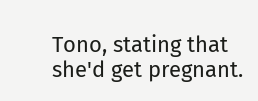Tono, stating that she'd get pregnant.